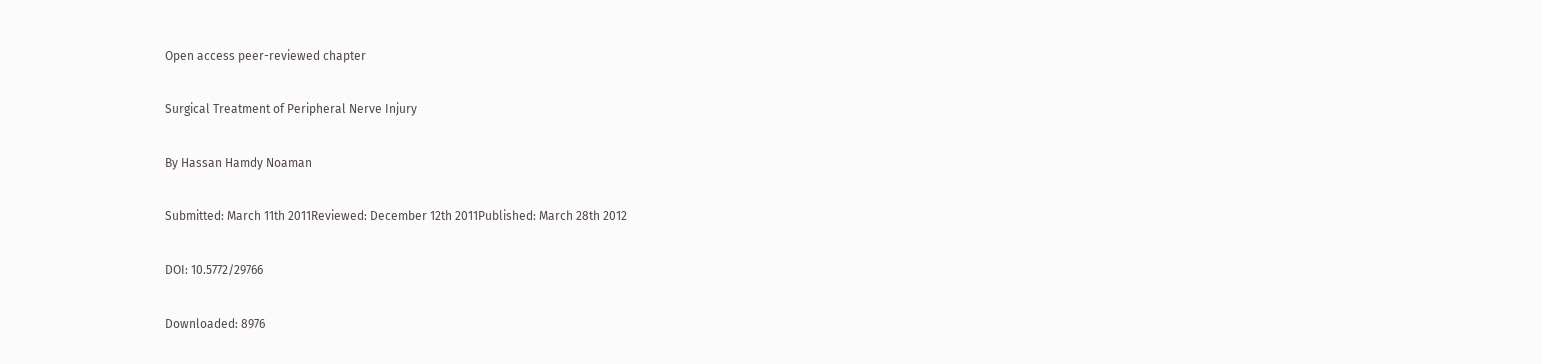Open access peer-reviewed chapter

Surgical Treatment of Peripheral Nerve Injury

By Hassan Hamdy Noaman

Submitted: March 11th 2011Reviewed: December 12th 2011Published: March 28th 2012

DOI: 10.5772/29766

Downloaded: 8976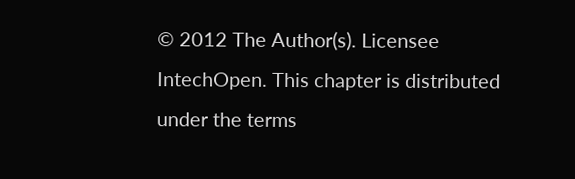© 2012 The Author(s). Licensee IntechOpen. This chapter is distributed under the terms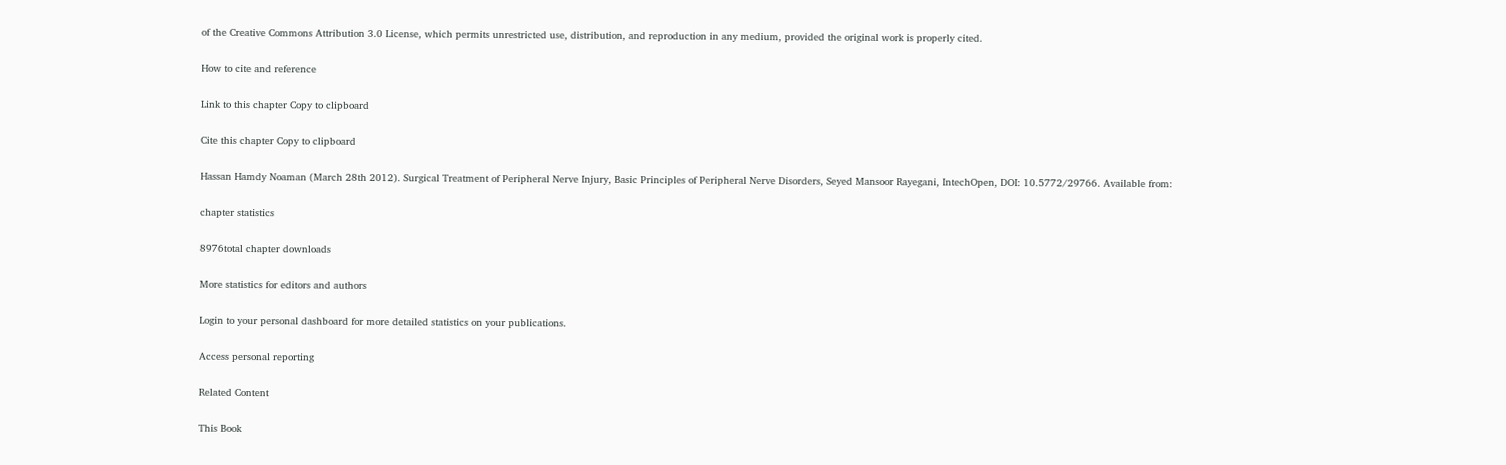of the Creative Commons Attribution 3.0 License, which permits unrestricted use, distribution, and reproduction in any medium, provided the original work is properly cited.

How to cite and reference

Link to this chapter Copy to clipboard

Cite this chapter Copy to clipboard

Hassan Hamdy Noaman (March 28th 2012). Surgical Treatment of Peripheral Nerve Injury, Basic Principles of Peripheral Nerve Disorders, Seyed Mansoor Rayegani, IntechOpen, DOI: 10.5772/29766. Available from:

chapter statistics

8976total chapter downloads

More statistics for editors and authors

Login to your personal dashboard for more detailed statistics on your publications.

Access personal reporting

Related Content

This Book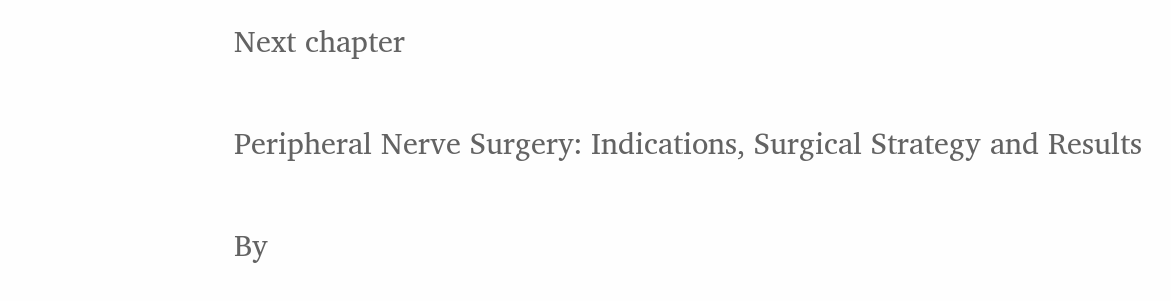Next chapter

Peripheral Nerve Surgery: Indications, Surgical Strategy and Results

By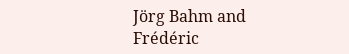Jörg Bahm and Frédéric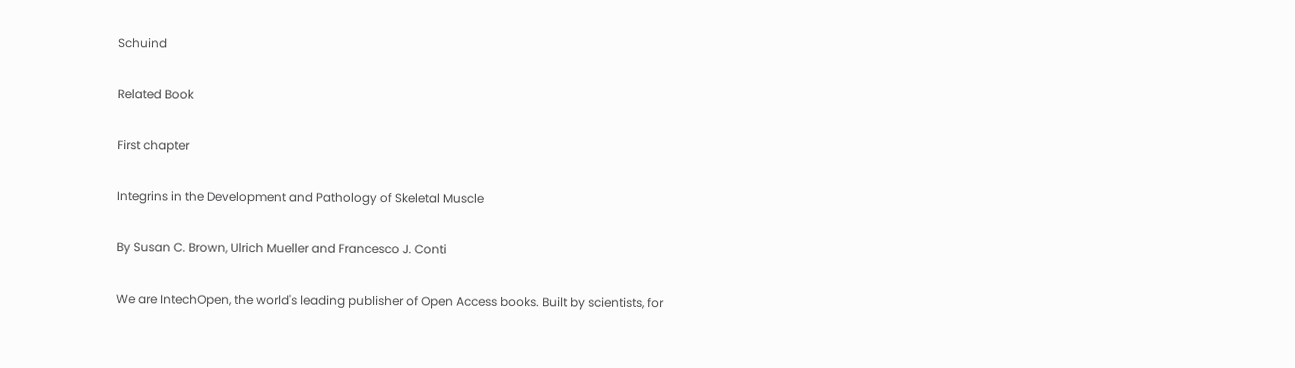Schuind

Related Book

First chapter

Integrins in the Development and Pathology of Skeletal Muscle

By Susan C. Brown, Ulrich Mueller and Francesco J. Conti

We are IntechOpen, the world's leading publisher of Open Access books. Built by scientists, for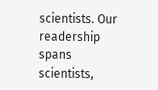scientists. Our readership spans scientists,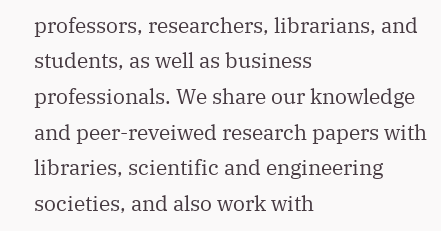professors, researchers, librarians, and students, as well as business professionals. We share our knowledge and peer-reveiwed research papers with libraries, scientific and engineering societies, and also work with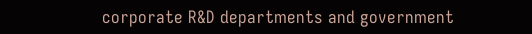corporate R&D departments and government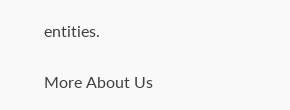entities.

More About Us